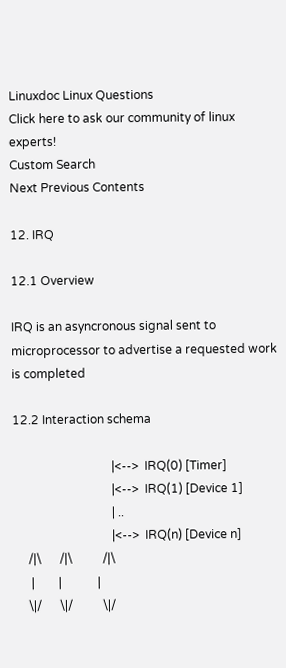Linuxdoc Linux Questions
Click here to ask our community of linux experts!
Custom Search
Next Previous Contents

12. IRQ

12.1 Overview

IRQ is an asyncronous signal sent to microprocessor to advertise a requested work is completed

12.2 Interaction schema

                                 |<-->  IRQ(0) [Timer]
                                 |<-->  IRQ(1) [Device 1]
                                 | ..
                                 |<-->  IRQ(n) [Device n]
     /|\      /|\          /|\
      |        |            |
     \|/      \|/          \|/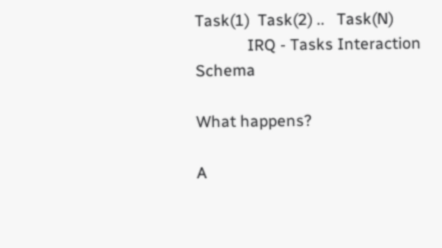Task(1)  Task(2) ..   Task(N)
             IRQ - Tasks Interaction Schema

What happens?

A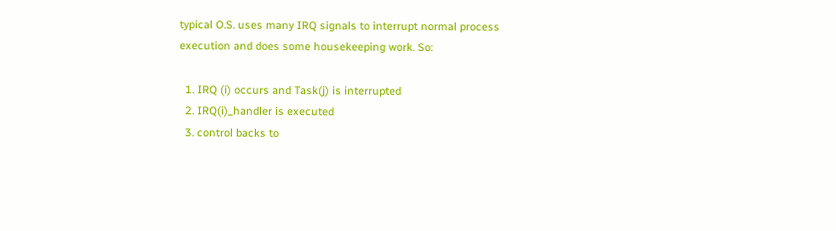typical O.S. uses many IRQ signals to interrupt normal process execution and does some housekeeping work. So:

  1. IRQ (i) occurs and Task(j) is interrupted
  2. IRQ(i)_handler is executed
  3. control backs to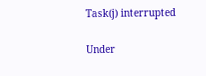Task(j) interrupted

Under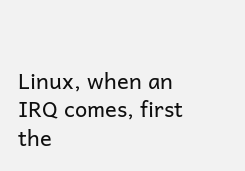Linux, when an IRQ comes, first the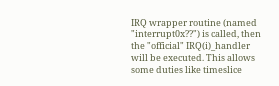IRQ wrapper routine (named "interrupt0x??") is called, then the "official" IRQ(i)_handler will be executed. This allows some duties like timeslice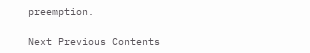preemption.

Next Previous Contents